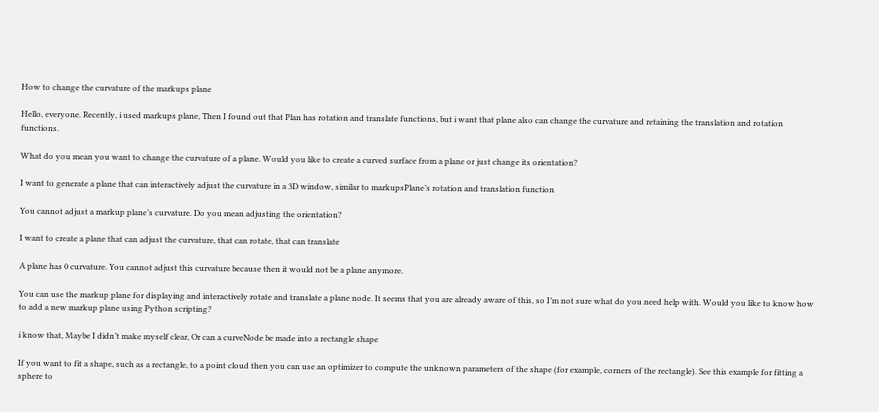How to change the curvature of the markups plane

Hello, everyone. Recently, i used markups plane, Then I found out that Plan has rotation and translate functions, but i want that plane also can change the curvature and retaining the translation and rotation functions.

What do you mean you want to change the curvature of a plane. Would you like to create a curved surface from a plane or just change its orientation?

I want to generate a plane that can interactively adjust the curvature in a 3D window, similar to markupsPlane’s rotation and translation function

You cannot adjust a markup plane’s curvature. Do you mean adjusting the orientation?

I want to create a plane that can adjust the curvature, that can rotate, that can translate

A plane has 0 curvature. You cannot adjust this curvature because then it would not be a plane anymore.

You can use the markup plane for displaying and interactively rotate and translate a plane node. It seems that you are already aware of this, so I’m not sure what do you need help with. Would you like to know how to add a new markup plane using Python scripting?

i know that, Maybe I didn’t make myself clear, Or can a curveNode be made into a rectangle shape

If you want to fit a shape, such as a rectangle, to a point cloud then you can use an optimizer to compute the unknown parameters of the shape (for example, corners of the rectangle). See this example for fitting a sphere to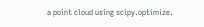a point cloud using scipy.optimize.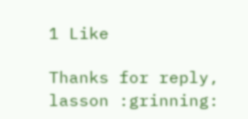1 Like

Thanks for reply, lasson :grinning: